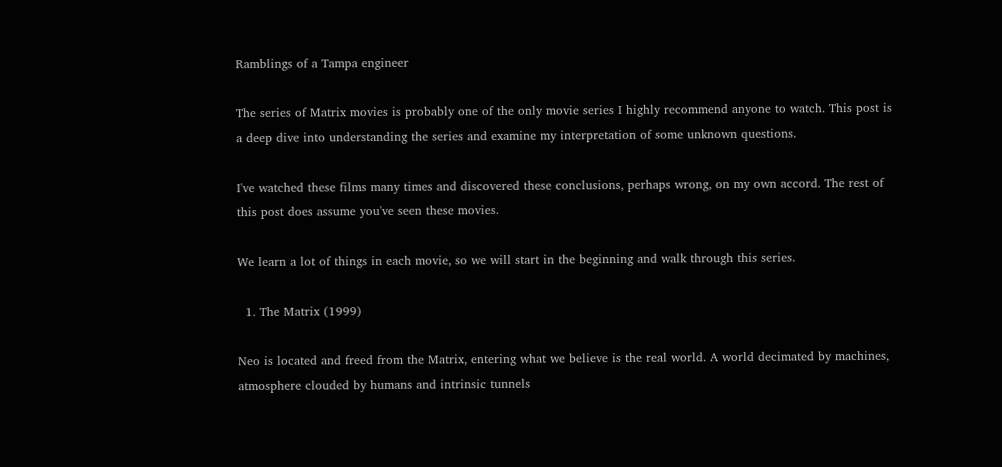Ramblings of a Tampa engineer

The series of Matrix movies is probably one of the only movie series I highly recommend anyone to watch. This post is a deep dive into understanding the series and examine my interpretation of some unknown questions.

I've watched these films many times and discovered these conclusions, perhaps wrong, on my own accord. The rest of this post does assume you've seen these movies.

We learn a lot of things in each movie, so we will start in the beginning and walk through this series.

  1. The Matrix (1999)

Neo is located and freed from the Matrix, entering what we believe is the real world. A world decimated by machines, atmosphere clouded by humans and intrinsic tunnels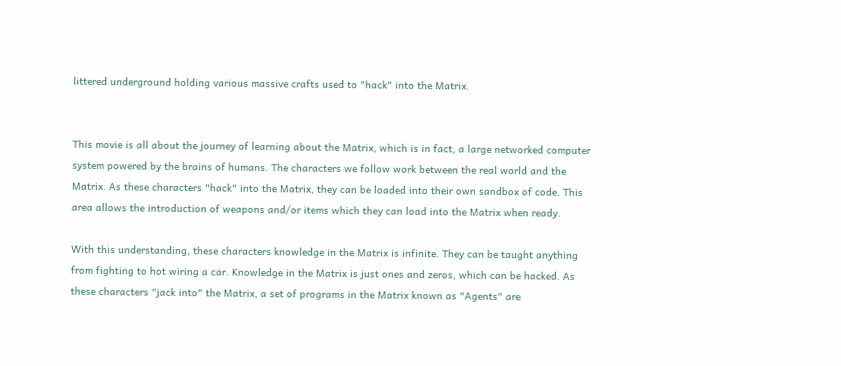littered underground holding various massive crafts used to "hack" into the Matrix.


This movie is all about the journey of learning about the Matrix, which is in fact, a large networked computer system powered by the brains of humans. The characters we follow work between the real world and the Matrix. As these characters "hack" into the Matrix, they can be loaded into their own sandbox of code. This area allows the introduction of weapons and/or items which they can load into the Matrix when ready.

With this understanding, these characters knowledge in the Matrix is infinite. They can be taught anything from fighting to hot wiring a car. Knowledge in the Matrix is just ones and zeros, which can be hacked. As these characters "jack into" the Matrix, a set of programs in the Matrix known as "Agents" are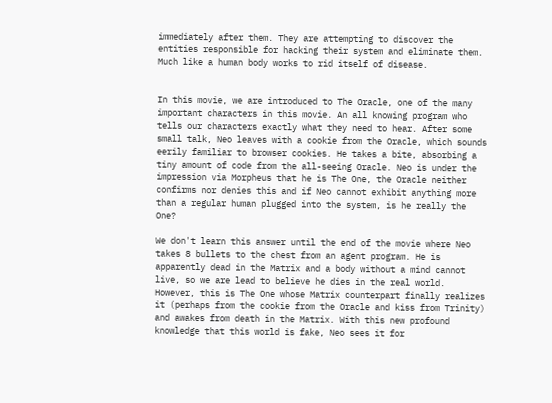immediately after them. They are attempting to discover the entities responsible for hacking their system and eliminate them. Much like a human body works to rid itself of disease.


In this movie, we are introduced to The Oracle, one of the many important characters in this movie. An all knowing program who tells our characters exactly what they need to hear. After some small talk, Neo leaves with a cookie from the Oracle, which sounds eerily familiar to browser cookies. He takes a bite, absorbing a tiny amount of code from the all-seeing Oracle. Neo is under the impression via Morpheus that he is The One, the Oracle neither confirms nor denies this and if Neo cannot exhibit anything more than a regular human plugged into the system, is he really the One?

We don't learn this answer until the end of the movie where Neo takes 8 bullets to the chest from an agent program. He is apparently dead in the Matrix and a body without a mind cannot live, so we are lead to believe he dies in the real world. However, this is The One whose Matrix counterpart finally realizes it (perhaps from the cookie from the Oracle and kiss from Trinity) and awakes from death in the Matrix. With this new profound knowledge that this world is fake, Neo sees it for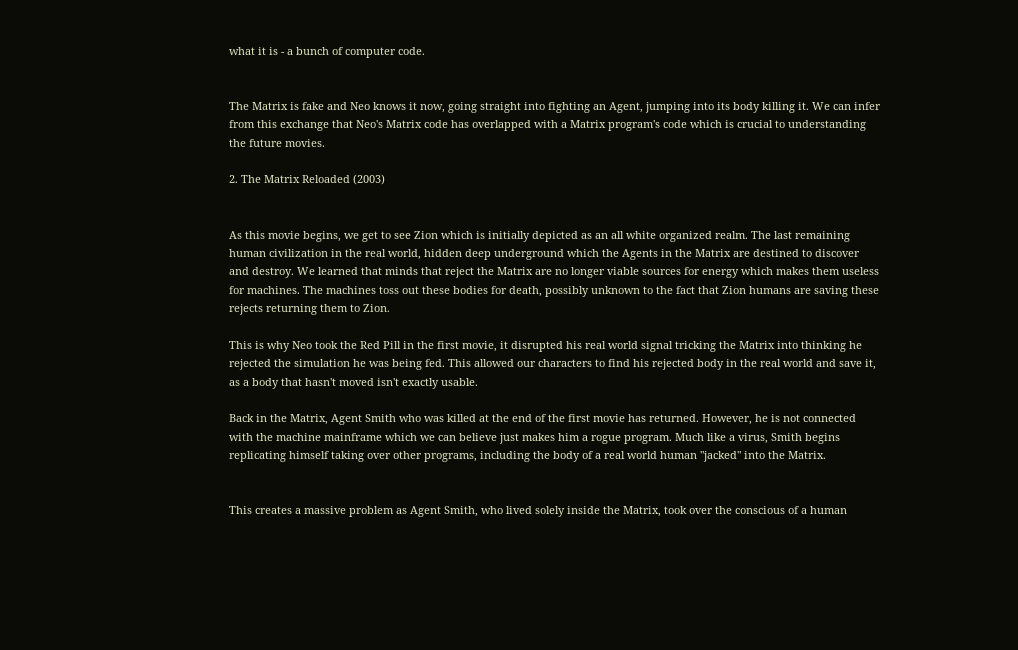what it is - a bunch of computer code.


The Matrix is fake and Neo knows it now, going straight into fighting an Agent, jumping into its body killing it. We can infer from this exchange that Neo's Matrix code has overlapped with a Matrix program's code which is crucial to understanding the future movies.

2. The Matrix Reloaded (2003)


As this movie begins, we get to see Zion which is initially depicted as an all white organized realm. The last remaining human civilization in the real world, hidden deep underground which the Agents in the Matrix are destined to discover and destroy. We learned that minds that reject the Matrix are no longer viable sources for energy which makes them useless for machines. The machines toss out these bodies for death, possibly unknown to the fact that Zion humans are saving these rejects returning them to Zion.

This is why Neo took the Red Pill in the first movie, it disrupted his real world signal tricking the Matrix into thinking he rejected the simulation he was being fed. This allowed our characters to find his rejected body in the real world and save it, as a body that hasn't moved isn't exactly usable.

Back in the Matrix, Agent Smith who was killed at the end of the first movie has returned. However, he is not connected with the machine mainframe which we can believe just makes him a rogue program. Much like a virus, Smith begins replicating himself taking over other programs, including the body of a real world human "jacked" into the Matrix.


This creates a massive problem as Agent Smith, who lived solely inside the Matrix, took over the conscious of a human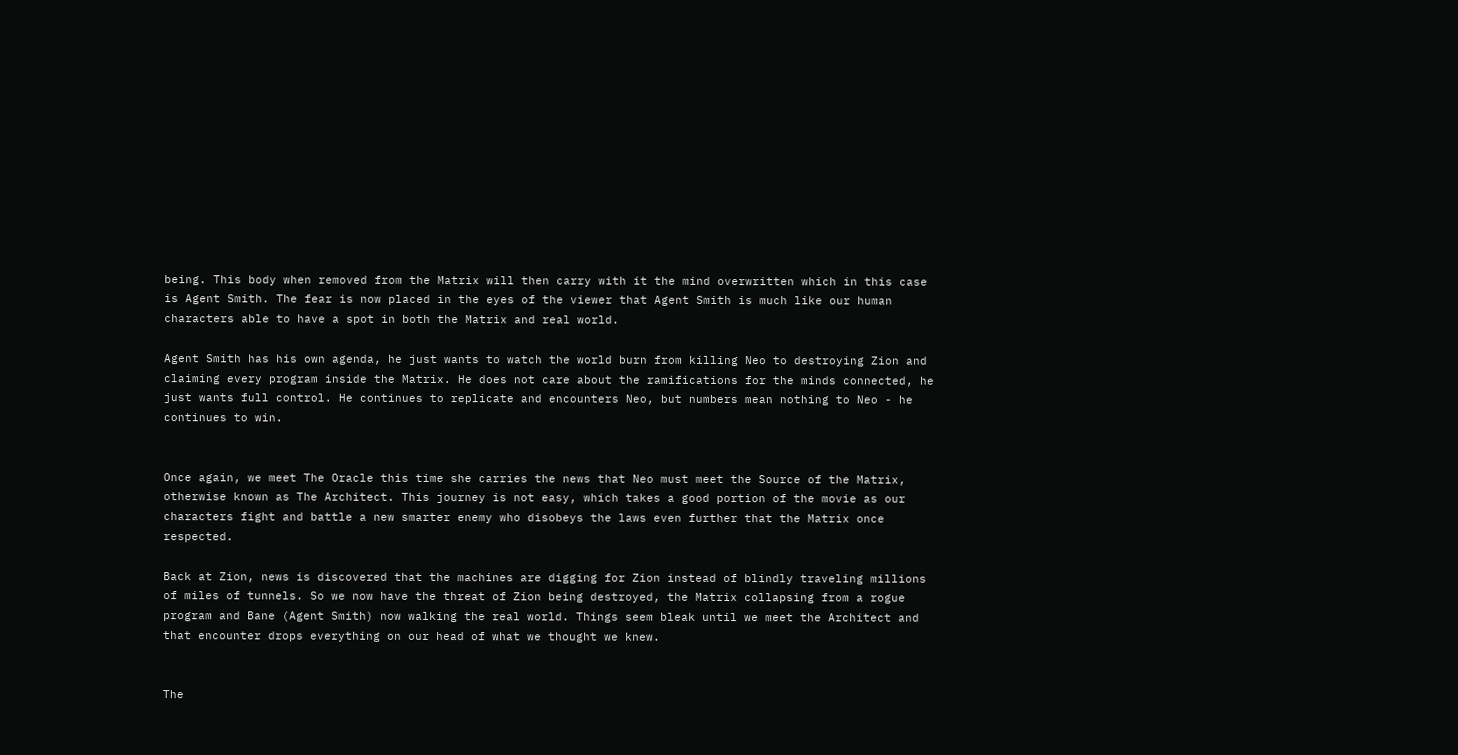being. This body when removed from the Matrix will then carry with it the mind overwritten which in this case is Agent Smith. The fear is now placed in the eyes of the viewer that Agent Smith is much like our human characters able to have a spot in both the Matrix and real world.

Agent Smith has his own agenda, he just wants to watch the world burn from killing Neo to destroying Zion and claiming every program inside the Matrix. He does not care about the ramifications for the minds connected, he just wants full control. He continues to replicate and encounters Neo, but numbers mean nothing to Neo - he continues to win.


Once again, we meet The Oracle this time she carries the news that Neo must meet the Source of the Matrix, otherwise known as The Architect. This journey is not easy, which takes a good portion of the movie as our characters fight and battle a new smarter enemy who disobeys the laws even further that the Matrix once respected.

Back at Zion, news is discovered that the machines are digging for Zion instead of blindly traveling millions of miles of tunnels. So we now have the threat of Zion being destroyed, the Matrix collapsing from a rogue program and Bane (Agent Smith) now walking the real world. Things seem bleak until we meet the Architect and that encounter drops everything on our head of what we thought we knew.


The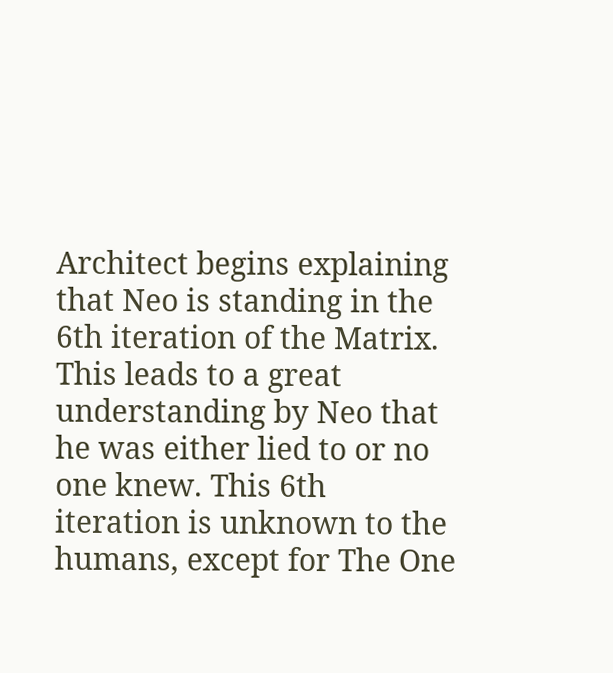Architect begins explaining that Neo is standing in the 6th iteration of the Matrix. This leads to a great understanding by Neo that he was either lied to or no one knew. This 6th iteration is unknown to the humans, except for The One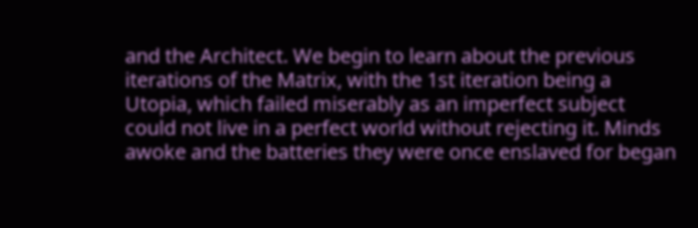and the Architect. We begin to learn about the previous iterations of the Matrix, with the 1st iteration being a Utopia, which failed miserably as an imperfect subject could not live in a perfect world without rejecting it. Minds awoke and the batteries they were once enslaved for began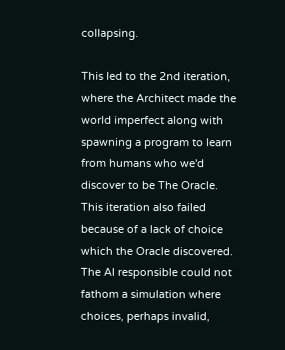collapsing.

This led to the 2nd iteration, where the Architect made the world imperfect along with spawning a program to learn from humans who we'd discover to be The Oracle. This iteration also failed because of a lack of choice which the Oracle discovered. The AI responsible could not fathom a simulation where choices, perhaps invalid,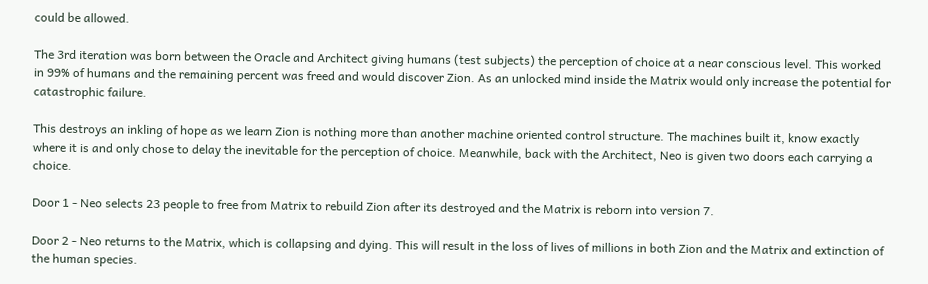could be allowed.

The 3rd iteration was born between the Oracle and Architect giving humans (test subjects) the perception of choice at a near conscious level. This worked in 99% of humans and the remaining percent was freed and would discover Zion. As an unlocked mind inside the Matrix would only increase the potential for catastrophic failure.

This destroys an inkling of hope as we learn Zion is nothing more than another machine oriented control structure. The machines built it, know exactly where it is and only chose to delay the inevitable for the perception of choice. Meanwhile, back with the Architect, Neo is given two doors each carrying a choice.

Door 1 - Neo selects 23 people to free from Matrix to rebuild Zion after its destroyed and the Matrix is reborn into version 7.

Door 2 - Neo returns to the Matrix, which is collapsing and dying. This will result in the loss of lives of millions in both Zion and the Matrix and extinction of the human species.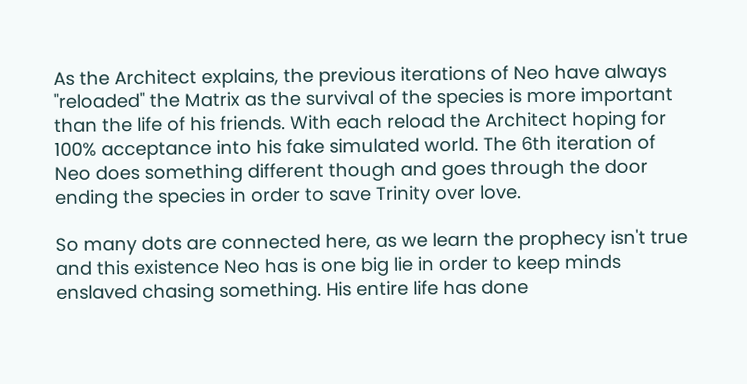As the Architect explains, the previous iterations of Neo have always "reloaded" the Matrix as the survival of the species is more important than the life of his friends. With each reload the Architect hoping for 100% acceptance into his fake simulated world. The 6th iteration of Neo does something different though and goes through the door ending the species in order to save Trinity over love.

So many dots are connected here, as we learn the prophecy isn't true and this existence Neo has is one big lie in order to keep minds enslaved chasing something. His entire life has done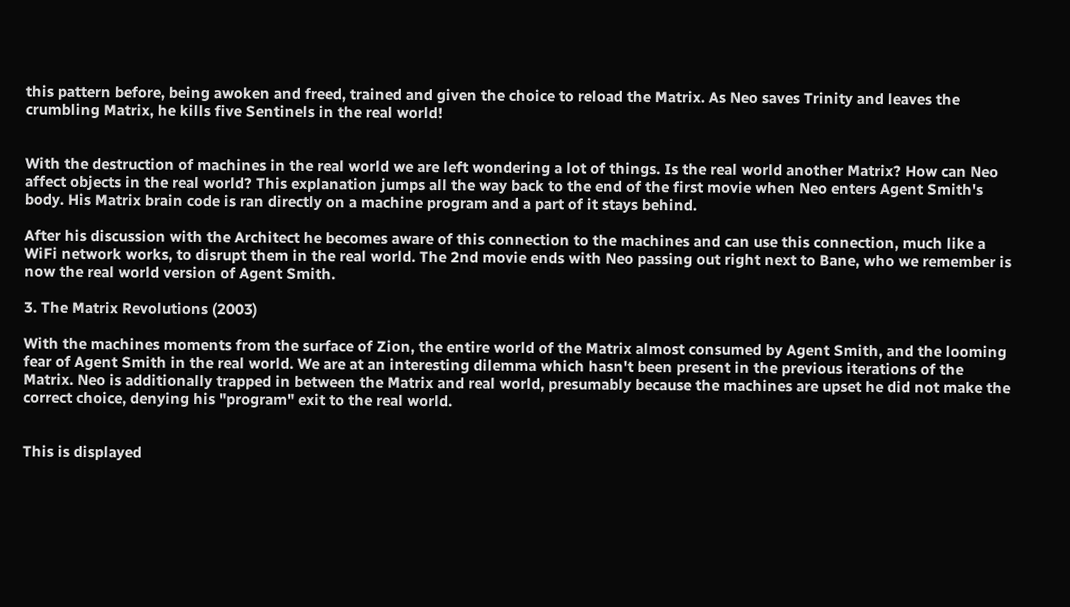this pattern before, being awoken and freed, trained and given the choice to reload the Matrix. As Neo saves Trinity and leaves the crumbling Matrix, he kills five Sentinels in the real world!


With the destruction of machines in the real world we are left wondering a lot of things. Is the real world another Matrix? How can Neo affect objects in the real world? This explanation jumps all the way back to the end of the first movie when Neo enters Agent Smith's body. His Matrix brain code is ran directly on a machine program and a part of it stays behind.

After his discussion with the Architect he becomes aware of this connection to the machines and can use this connection, much like a WiFi network works, to disrupt them in the real world. The 2nd movie ends with Neo passing out right next to Bane, who we remember is now the real world version of Agent Smith.

3. The Matrix Revolutions (2003)

With the machines moments from the surface of Zion, the entire world of the Matrix almost consumed by Agent Smith, and the looming fear of Agent Smith in the real world. We are at an interesting dilemma which hasn't been present in the previous iterations of the Matrix. Neo is additionally trapped in between the Matrix and real world, presumably because the machines are upset he did not make the correct choice, denying his "program" exit to the real world.


This is displayed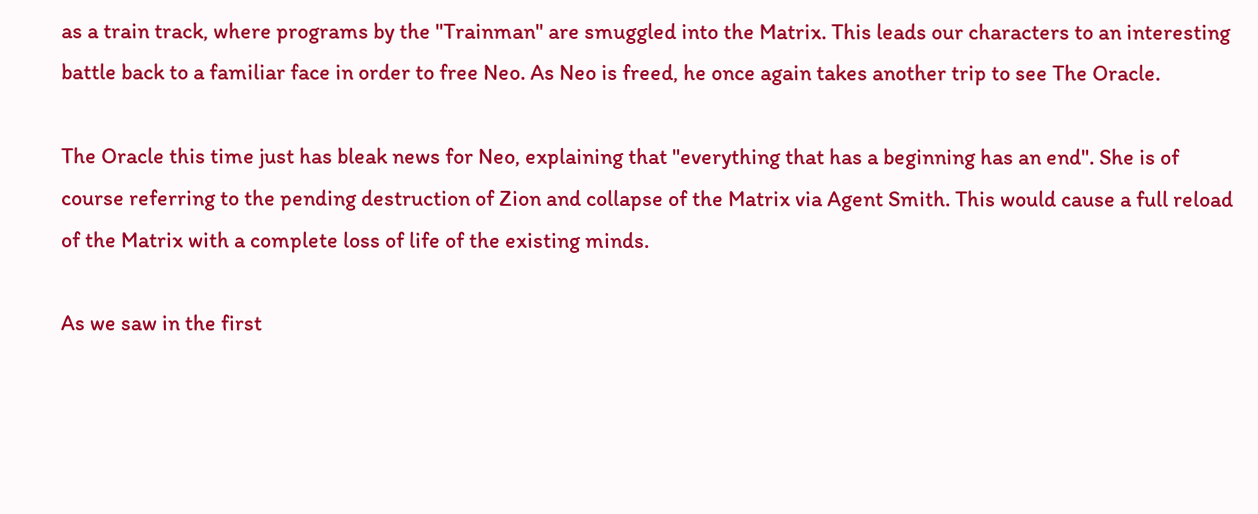as a train track, where programs by the "Trainman" are smuggled into the Matrix. This leads our characters to an interesting battle back to a familiar face in order to free Neo. As Neo is freed, he once again takes another trip to see The Oracle.

The Oracle this time just has bleak news for Neo, explaining that "everything that has a beginning has an end". She is of course referring to the pending destruction of Zion and collapse of the Matrix via Agent Smith. This would cause a full reload of the Matrix with a complete loss of life of the existing minds.

As we saw in the first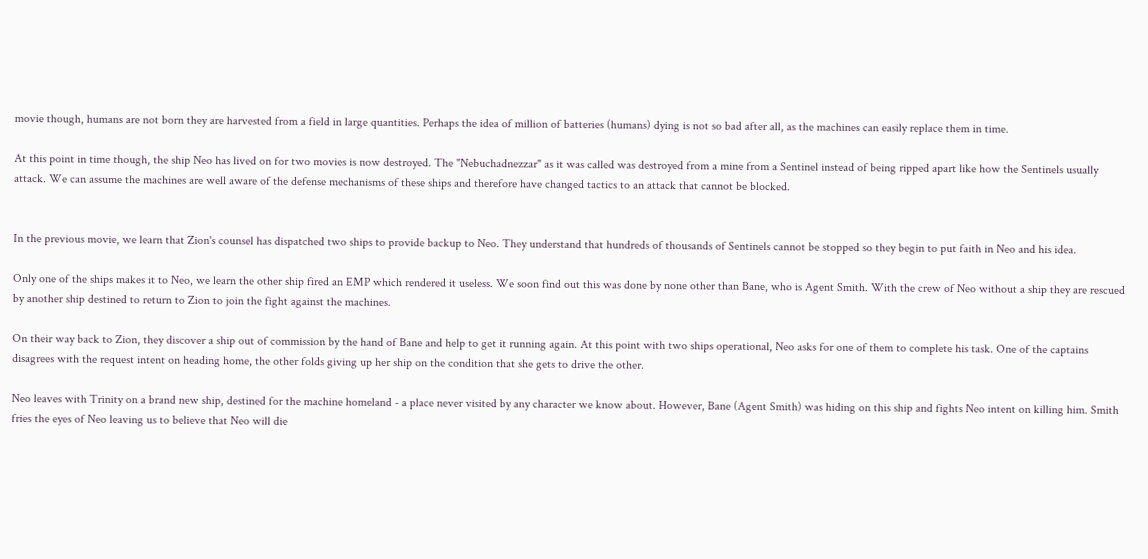movie though, humans are not born they are harvested from a field in large quantities. Perhaps the idea of million of batteries (humans) dying is not so bad after all, as the machines can easily replace them in time.

At this point in time though, the ship Neo has lived on for two movies is now destroyed. The "Nebuchadnezzar" as it was called was destroyed from a mine from a Sentinel instead of being ripped apart like how the Sentinels usually attack. We can assume the machines are well aware of the defense mechanisms of these ships and therefore have changed tactics to an attack that cannot be blocked.


In the previous movie, we learn that Zion's counsel has dispatched two ships to provide backup to Neo. They understand that hundreds of thousands of Sentinels cannot be stopped so they begin to put faith in Neo and his idea.

Only one of the ships makes it to Neo, we learn the other ship fired an EMP which rendered it useless. We soon find out this was done by none other than Bane, who is Agent Smith. With the crew of Neo without a ship they are rescued by another ship destined to return to Zion to join the fight against the machines.

On their way back to Zion, they discover a ship out of commission by the hand of Bane and help to get it running again. At this point with two ships operational, Neo asks for one of them to complete his task. One of the captains disagrees with the request intent on heading home, the other folds giving up her ship on the condition that she gets to drive the other.

Neo leaves with Trinity on a brand new ship, destined for the machine homeland - a place never visited by any character we know about. However, Bane (Agent Smith) was hiding on this ship and fights Neo intent on killing him. Smith fries the eyes of Neo leaving us to believe that Neo will die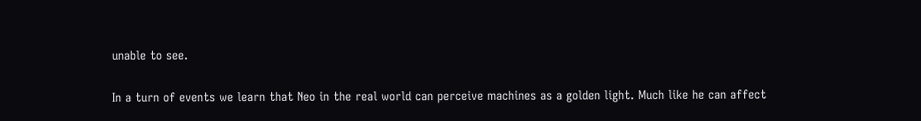unable to see.


In a turn of events we learn that Neo in the real world can perceive machines as a golden light. Much like he can affect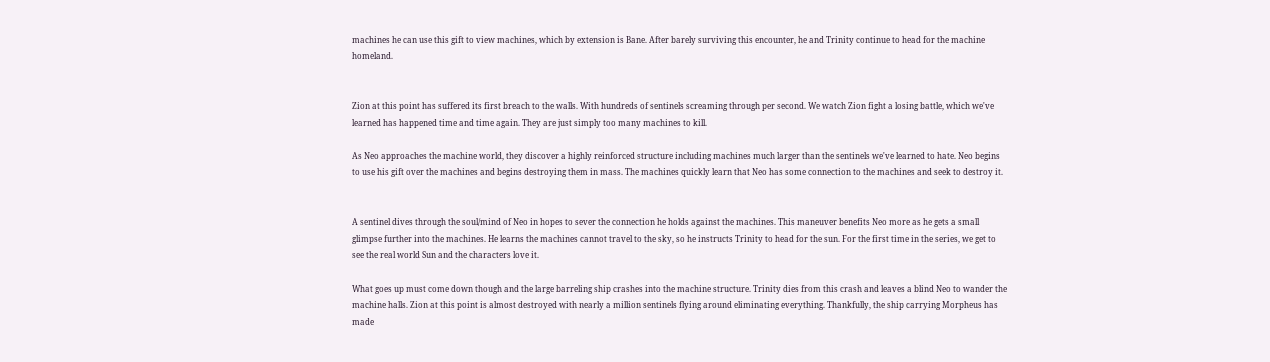machines he can use this gift to view machines, which by extension is Bane. After barely surviving this encounter, he and Trinity continue to head for the machine homeland.


Zion at this point has suffered its first breach to the walls. With hundreds of sentinels screaming through per second. We watch Zion fight a losing battle, which we've learned has happened time and time again. They are just simply too many machines to kill.

As Neo approaches the machine world, they discover a highly reinforced structure including machines much larger than the sentinels we've learned to hate. Neo begins to use his gift over the machines and begins destroying them in mass. The machines quickly learn that Neo has some connection to the machines and seek to destroy it.


A sentinel dives through the soul/mind of Neo in hopes to sever the connection he holds against the machines. This maneuver benefits Neo more as he gets a small glimpse further into the machines. He learns the machines cannot travel to the sky, so he instructs Trinity to head for the sun. For the first time in the series, we get to see the real world Sun and the characters love it.

What goes up must come down though and the large barreling ship crashes into the machine structure. Trinity dies from this crash and leaves a blind Neo to wander the machine halls. Zion at this point is almost destroyed with nearly a million sentinels flying around eliminating everything. Thankfully, the ship carrying Morpheus has made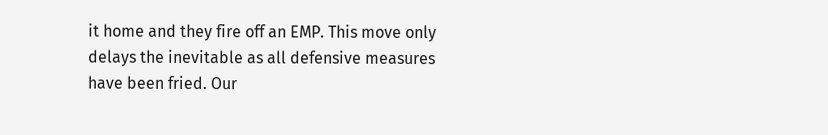it home and they fire off an EMP. This move only delays the inevitable as all defensive measures have been fried. Our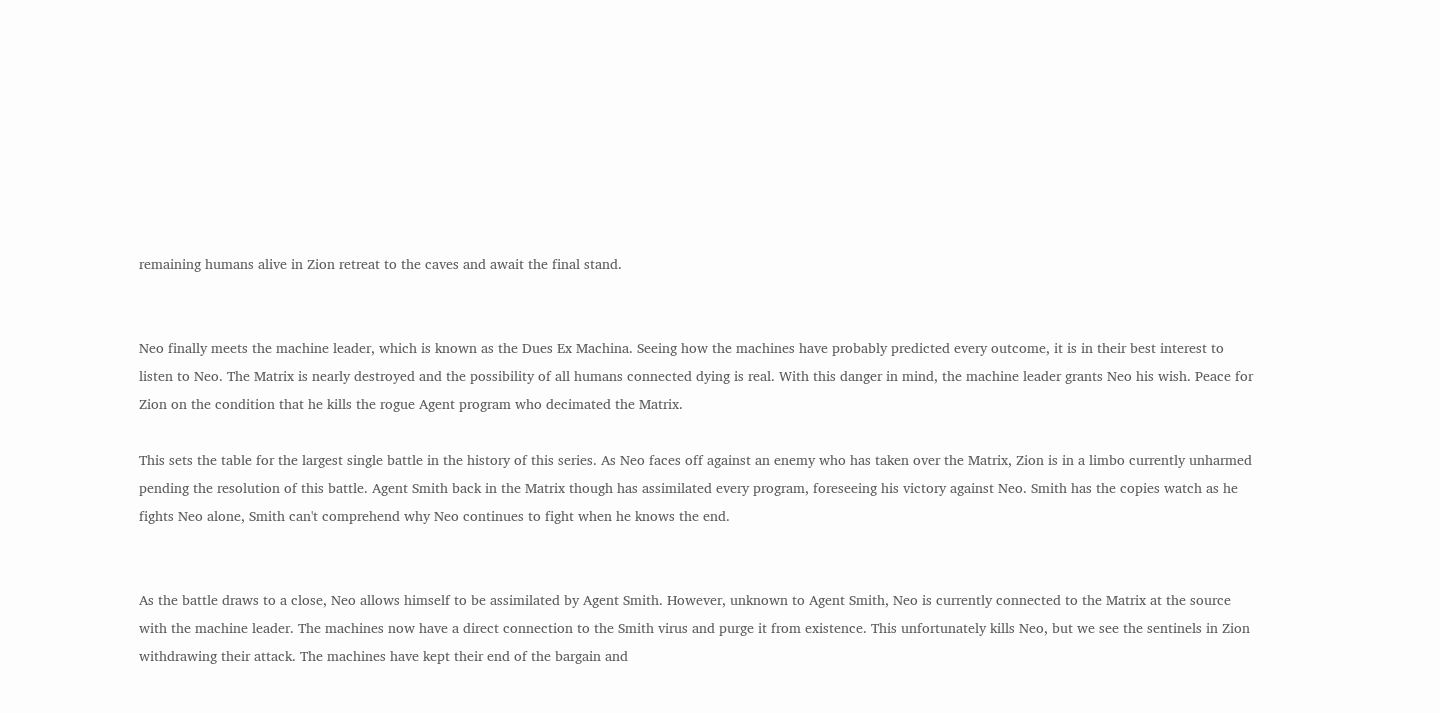remaining humans alive in Zion retreat to the caves and await the final stand.


Neo finally meets the machine leader, which is known as the Dues Ex Machina. Seeing how the machines have probably predicted every outcome, it is in their best interest to listen to Neo. The Matrix is nearly destroyed and the possibility of all humans connected dying is real. With this danger in mind, the machine leader grants Neo his wish. Peace for Zion on the condition that he kills the rogue Agent program who decimated the Matrix.

This sets the table for the largest single battle in the history of this series. As Neo faces off against an enemy who has taken over the Matrix, Zion is in a limbo currently unharmed pending the resolution of this battle. Agent Smith back in the Matrix though has assimilated every program, foreseeing his victory against Neo. Smith has the copies watch as he fights Neo alone, Smith can't comprehend why Neo continues to fight when he knows the end.


As the battle draws to a close, Neo allows himself to be assimilated by Agent Smith. However, unknown to Agent Smith, Neo is currently connected to the Matrix at the source with the machine leader. The machines now have a direct connection to the Smith virus and purge it from existence. This unfortunately kills Neo, but we see the sentinels in Zion withdrawing their attack. The machines have kept their end of the bargain and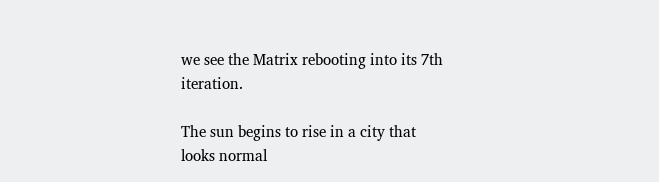we see the Matrix rebooting into its 7th iteration.

The sun begins to rise in a city that looks normal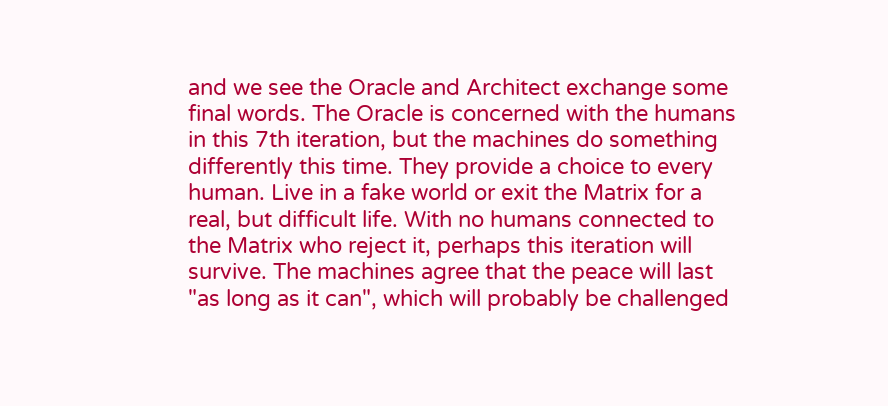and we see the Oracle and Architect exchange some final words. The Oracle is concerned with the humans in this 7th iteration, but the machines do something differently this time. They provide a choice to every human. Live in a fake world or exit the Matrix for a real, but difficult life. With no humans connected to the Matrix who reject it, perhaps this iteration will survive. The machines agree that the peace will last "as long as it can", which will probably be challenged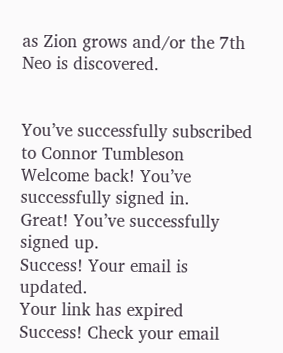as Zion grows and/or the 7th Neo is discovered.


You’ve successfully subscribed to Connor Tumbleson
Welcome back! You’ve successfully signed in.
Great! You’ve successfully signed up.
Success! Your email is updated.
Your link has expired
Success! Check your email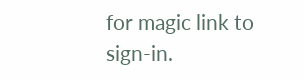for magic link to sign-in.